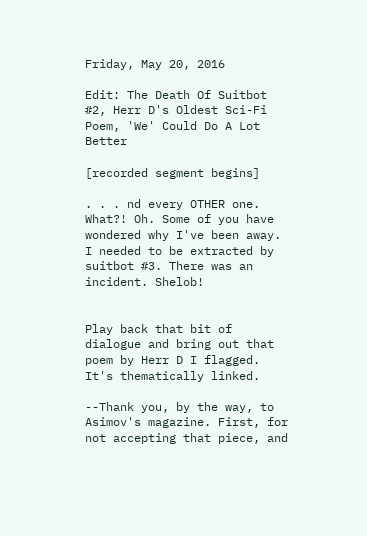Friday, May 20, 2016

Edit: The Death Of Suitbot #2, Herr D's Oldest Sci-Fi Poem, 'We' Could Do A Lot Better

[recorded segment begins]

. . . nd every OTHER one. What?! Oh. Some of you have wondered why I've been away. I needed to be extracted by suitbot #3. There was an incident. Shelob!


Play back that bit of dialogue and bring out that poem by Herr D I flagged. It's thematically linked.

--Thank you, by the way, to Asimov's magazine. First, for not accepting that piece, and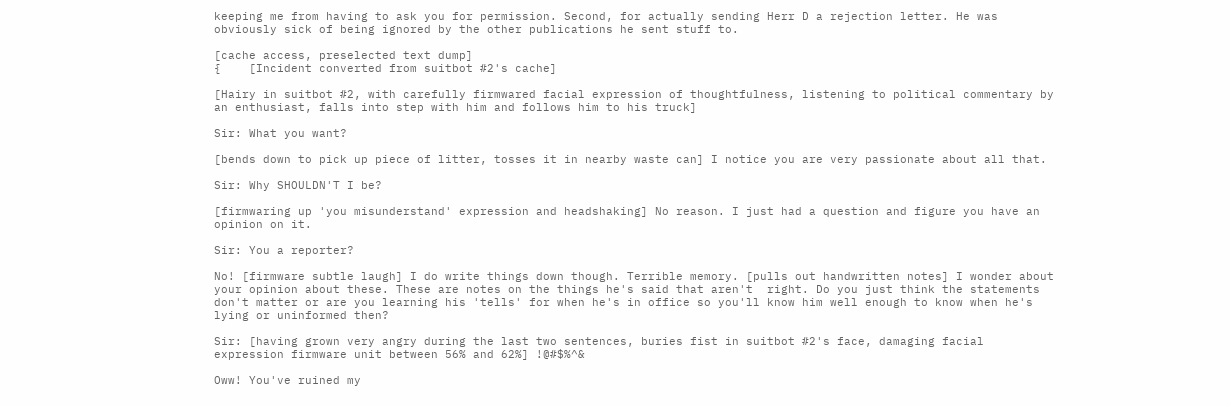keeping me from having to ask you for permission. Second, for actually sending Herr D a rejection letter. He was obviously sick of being ignored by the other publications he sent stuff to.

[cache access, preselected text dump]
{    [Incident converted from suitbot #2's cache]

[Hairy in suitbot #2, with carefully firmwared facial expression of thoughtfulness, listening to political commentary by an enthusiast, falls into step with him and follows him to his truck]

Sir: What you want?

[bends down to pick up piece of litter, tosses it in nearby waste can] I notice you are very passionate about all that.

Sir: Why SHOULDN'T I be?

[firmwaring up 'you misunderstand' expression and headshaking] No reason. I just had a question and figure you have an opinion on it.

Sir: You a reporter?

No! [firmware subtle laugh] I do write things down though. Terrible memory. [pulls out handwritten notes] I wonder about your opinion about these. These are notes on the things he's said that aren't  right. Do you just think the statements don't matter or are you learning his 'tells' for when he's in office so you'll know him well enough to know when he's lying or uninformed then?

Sir: [having grown very angry during the last two sentences, buries fist in suitbot #2's face, damaging facial expression firmware unit between 56% and 62%] !@#$%^&

Oww! You've ruined my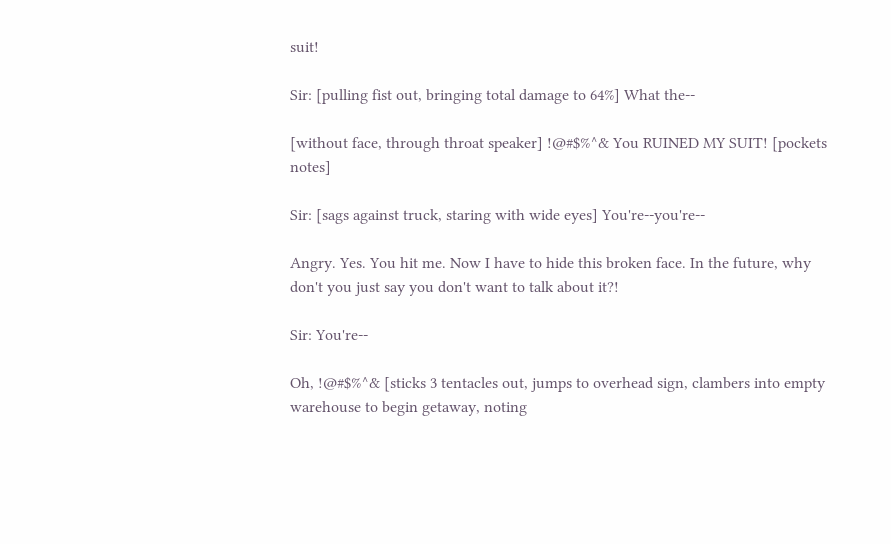suit!

Sir: [pulling fist out, bringing total damage to 64%] What the--

[without face, through throat speaker] !@#$%^& You RUINED MY SUIT! [pockets notes]

Sir: [sags against truck, staring with wide eyes] You're--you're--

Angry. Yes. You hit me. Now I have to hide this broken face. In the future, why don't you just say you don't want to talk about it?!

Sir: You're--

Oh, !@#$%^& [sticks 3 tentacles out, jumps to overhead sign, clambers into empty warehouse to begin getaway, noting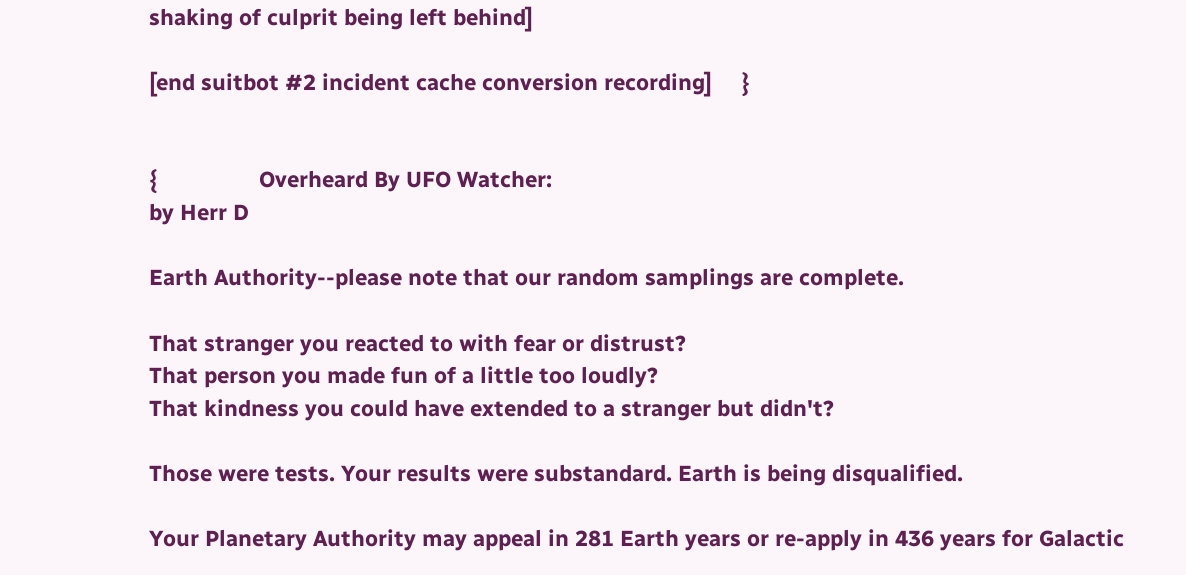shaking of culprit being left behind]

[end suitbot #2 incident cache conversion recording]     }


{                 Overheard By UFO Watcher:
by Herr D

Earth Authority--please note that our random samplings are complete.

That stranger you reacted to with fear or distrust?
That person you made fun of a little too loudly?
That kindness you could have extended to a stranger but didn't?

Those were tests. Your results were substandard. Earth is being disqualified.

Your Planetary Authority may appeal in 281 Earth years or re-apply in 436 years for Galactic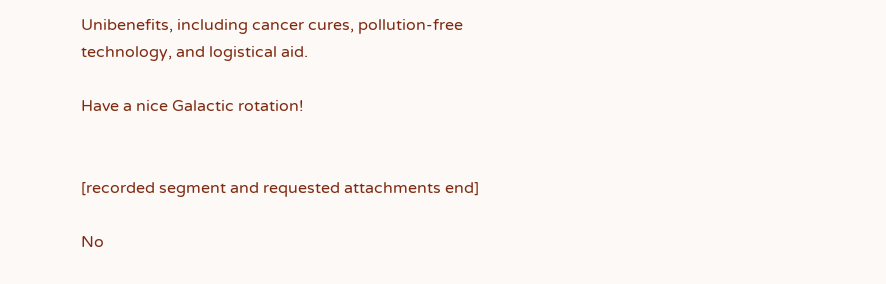Unibenefits, including cancer cures, pollution-free technology, and logistical aid.

Have a nice Galactic rotation!


[recorded segment and requested attachments end]

No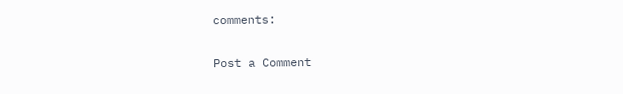comments:

Post a Comment